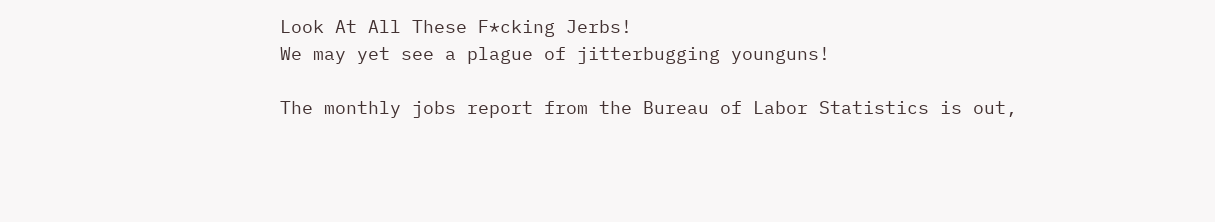Look At All These F*cking Jerbs!
We may yet see a plague of jitterbugging younguns!

The monthly jobs report from the Bureau of Labor Statistics is out,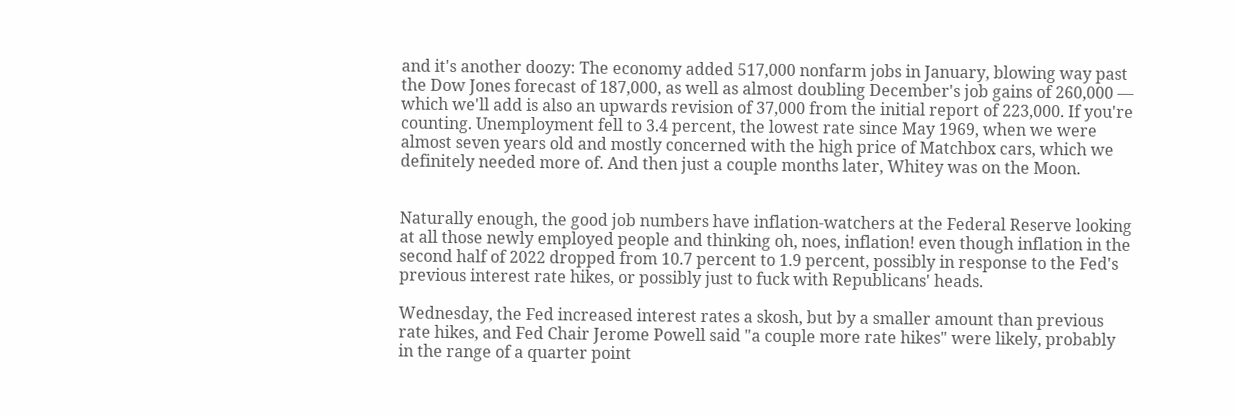and it's another doozy: The economy added 517,000 nonfarm jobs in January, blowing way past the Dow Jones forecast of 187,000, as well as almost doubling December's job gains of 260,000 — which we'll add is also an upwards revision of 37,000 from the initial report of 223,000. If you're counting. Unemployment fell to 3.4 percent, the lowest rate since May 1969, when we were almost seven years old and mostly concerned with the high price of Matchbox cars, which we definitely needed more of. And then just a couple months later, Whitey was on the Moon.


Naturally enough, the good job numbers have inflation-watchers at the Federal Reserve looking at all those newly employed people and thinking oh, noes, inflation! even though inflation in the second half of 2022 dropped from 10.7 percent to 1.9 percent, possibly in response to the Fed's previous interest rate hikes, or possibly just to fuck with Republicans' heads.

Wednesday, the Fed increased interest rates a skosh, but by a smaller amount than previous rate hikes, and Fed Chair Jerome Powell said "a couple more rate hikes" were likely, probably in the range of a quarter point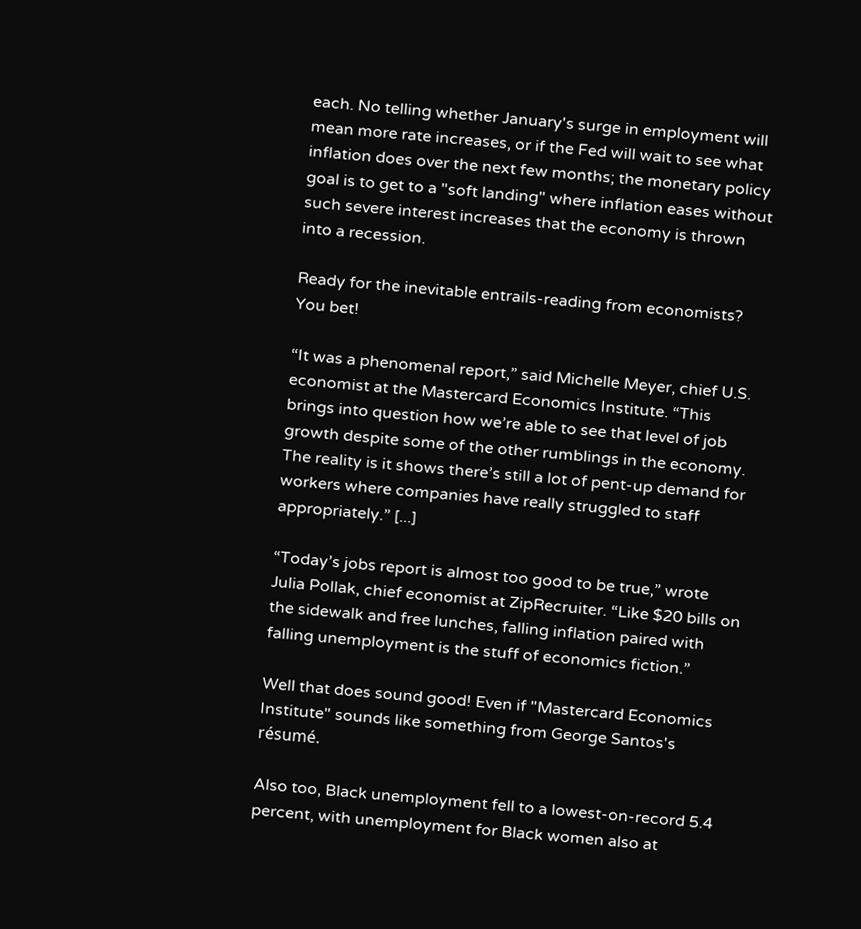each. No telling whether January's surge in employment will mean more rate increases, or if the Fed will wait to see what inflation does over the next few months; the monetary policy goal is to get to a "soft landing" where inflation eases without such severe interest increases that the economy is thrown into a recession.

Ready for the inevitable entrails-reading from economists? You bet!

“It was a phenomenal report,” said Michelle Meyer, chief U.S. economist at the Mastercard Economics Institute. “This brings into question how we’re able to see that level of job growth despite some of the other rumblings in the economy. The reality is it shows there’s still a lot of pent-up demand for workers where companies have really struggled to staff appropriately.” [...]

“Today’s jobs report is almost too good to be true,” wrote Julia Pollak, chief economist at ZipRecruiter. “Like $20 bills on the sidewalk and free lunches, falling inflation paired with falling unemployment is the stuff of economics fiction.”

Well that does sound good! Even if "Mastercard Economics Institute" sounds like something from George Santos's résumé.

Also too, Black unemployment fell to a lowest-on-record 5.4 percent, with unemployment for Black women also at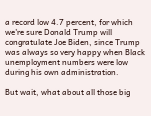a record low 4.7 percent, for which we're sure Donald Trump will congratulate Joe Biden, since Trump was always so very happy when Black unemployment numbers were low during his own administration.

But wait, what about all those big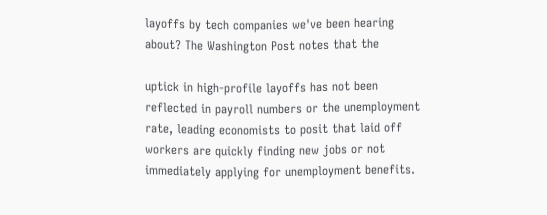layoffs by tech companies we've been hearing about? The Washington Post notes that the

uptick in high-profile layoffs has not been reflected in payroll numbers or the unemployment rate, leading economists to posit that laid off workers are quickly finding new jobs or not immediately applying for unemployment benefits.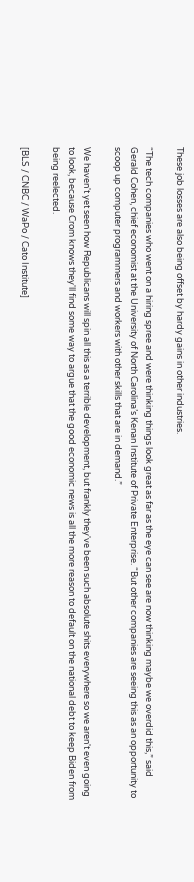These job losses are also being offset by hardy gains in other industries.

“The tech companies who went on a hiring spree and were thinking things look great as far as the eye can see are now thinking maybe we overdid this,” said Gerald Cohen, chief economist at the University of North Carolina’s Kenan Institute of Private Enterprise. “But other companies are seeing this as an opportunity to scoop up computer programmers and workers with other skills that are in demand.”

We haven't yet seen how Republicans will spin all this as a terrible development, but frankly they've been such absolute shits everywhere so we aren't even going to look, because Crom knows they'll find some way to argue that the good economic news is all the more reason to default on the national debt to keep Biden from being reelected.

[BLS / CNBC / WaPo / Cato Institute]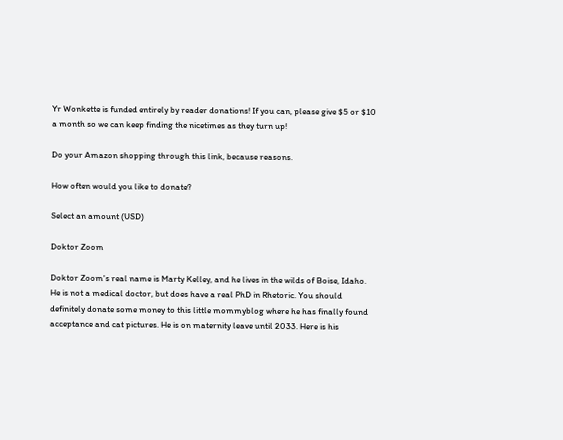Yr Wonkette is funded entirely by reader donations! If you can, please give $5 or $10 a month so we can keep finding the nicetimes as they turn up!

Do your Amazon shopping through this link, because reasons.

How often would you like to donate?

Select an amount (USD)

Doktor Zoom

Doktor Zoom's real name is Marty Kelley, and he lives in the wilds of Boise, Idaho. He is not a medical doctor, but does have a real PhD in Rhetoric. You should definitely donate some money to this little mommyblog where he has finally found acceptance and cat pictures. He is on maternity leave until 2033. Here is his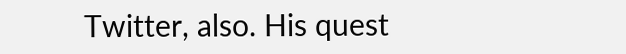Twitter, also. His quest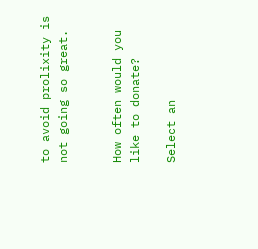to avoid prolixity is not going so great.


How often would you like to donate?

Select an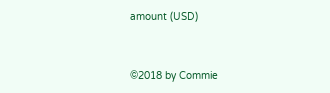amount (USD)


©2018 by Commie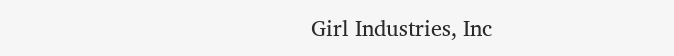Girl Industries, Inc